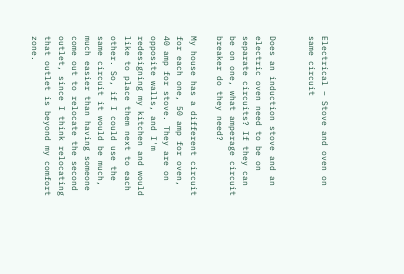Electrical – Stove and oven on same circuit


Does an induction stove and an electric oven need to be on separate circuits? If they can be on one, what amperage circuit breaker do they need?

My house has a different circuit for each one, 50 amp for oven, 40 amp for stove. They are on opposite walls, and I'm redesigning my kitchen and would like to place them next to each other. So, if I could use the same circuit it would be much, much easier than having someone come out to relocate the second outlet, since I think relocating that outlet is beyond my comfort zone.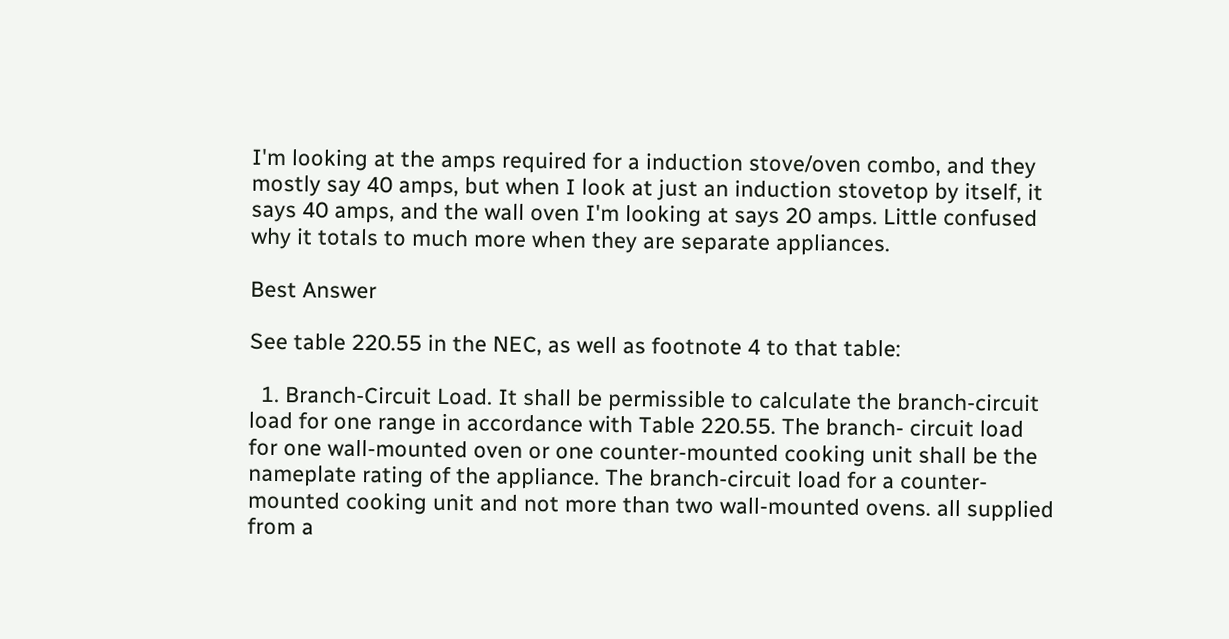I'm looking at the amps required for a induction stove/oven combo, and they mostly say 40 amps, but when I look at just an induction stovetop by itself, it says 40 amps, and the wall oven I'm looking at says 20 amps. Little confused why it totals to much more when they are separate appliances.

Best Answer

See table 220.55 in the NEC, as well as footnote 4 to that table:

  1. Branch-Circuit Load. It shall be permissible to calculate the branch-circuit load for one range in accordance with Table 220.55. The branch- circuit load for one wall-mounted oven or one counter-mounted cooking unit shall be the nameplate rating of the appliance. The branch-circuit load for a counter-mounted cooking unit and not more than two wall-mounted ovens. all supplied from a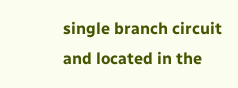single branch circuit and located in the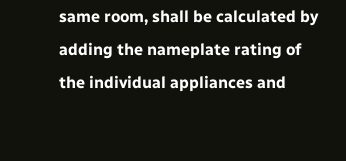same room, shall be calculated by adding the nameplate rating of the individual appliances and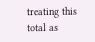treating this total as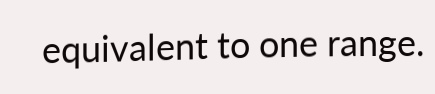equivalent to one range.